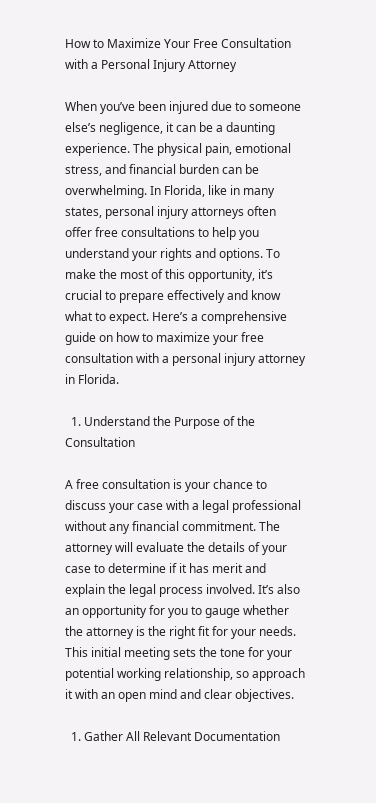How to Maximize Your Free Consultation with a Personal Injury Attorney

When you’ve been injured due to someone else’s negligence, it can be a daunting experience. The physical pain, emotional stress, and financial burden can be overwhelming. In Florida, like in many states, personal injury attorneys often offer free consultations to help you understand your rights and options. To make the most of this opportunity, it’s crucial to prepare effectively and know what to expect. Here’s a comprehensive guide on how to maximize your free consultation with a personal injury attorney in Florida.

  1. Understand the Purpose of the Consultation

A free consultation is your chance to discuss your case with a legal professional without any financial commitment. The attorney will evaluate the details of your case to determine if it has merit and explain the legal process involved. It’s also an opportunity for you to gauge whether the attorney is the right fit for your needs. This initial meeting sets the tone for your potential working relationship, so approach it with an open mind and clear objectives.

  1. Gather All Relevant Documentation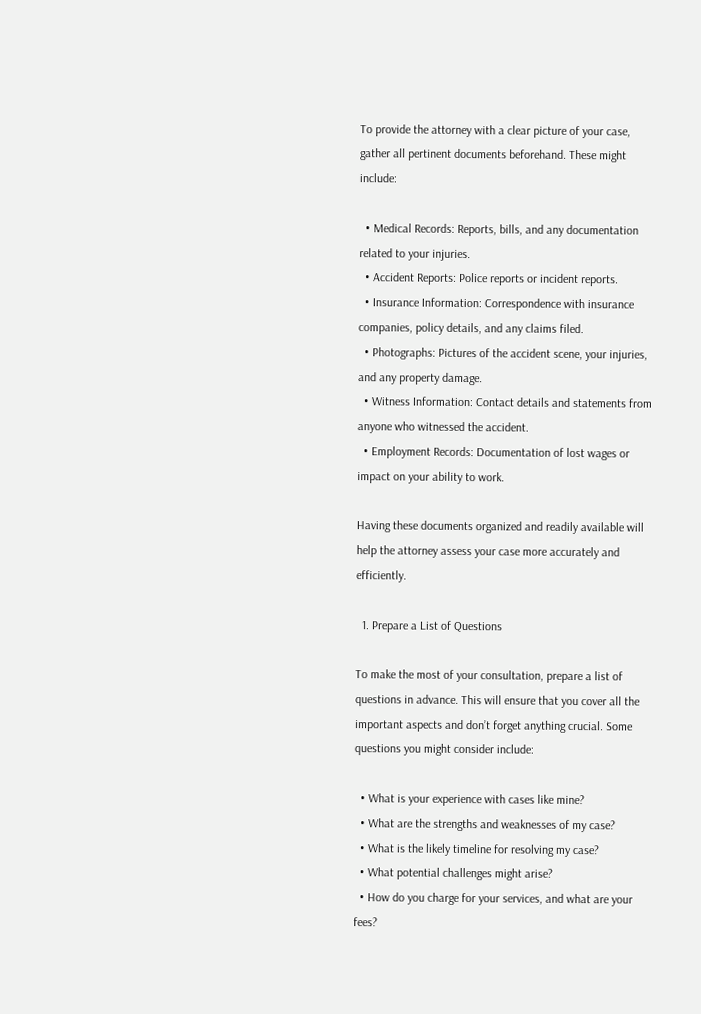To provide the attorney with a clear picture of your case, gather all pertinent documents beforehand. These might include:

  • Medical Records: Reports, bills, and any documentation related to your injuries.
  • Accident Reports: Police reports or incident reports.
  • Insurance Information: Correspondence with insurance companies, policy details, and any claims filed.
  • Photographs: Pictures of the accident scene, your injuries, and any property damage.
  • Witness Information: Contact details and statements from anyone who witnessed the accident.
  • Employment Records: Documentation of lost wages or impact on your ability to work.

Having these documents organized and readily available will help the attorney assess your case more accurately and efficiently.

  1. Prepare a List of Questions

To make the most of your consultation, prepare a list of questions in advance. This will ensure that you cover all the important aspects and don’t forget anything crucial. Some questions you might consider include:

  • What is your experience with cases like mine?
  • What are the strengths and weaknesses of my case?
  • What is the likely timeline for resolving my case?
  • What potential challenges might arise?
  • How do you charge for your services, and what are your fees?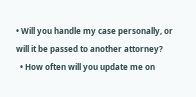• Will you handle my case personally, or will it be passed to another attorney?
  • How often will you update me on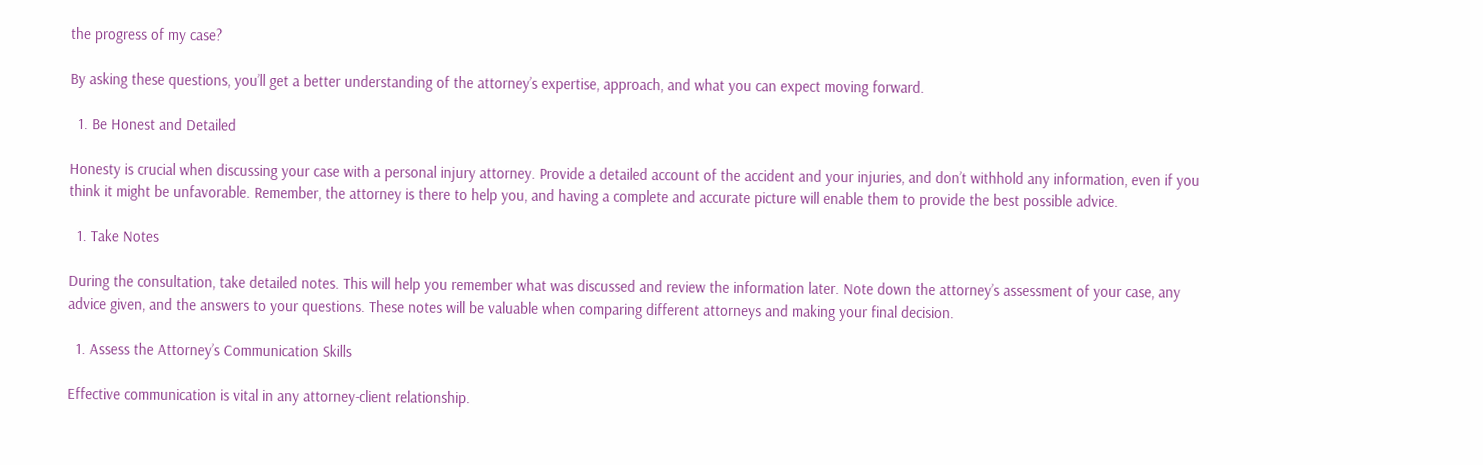the progress of my case?

By asking these questions, you’ll get a better understanding of the attorney’s expertise, approach, and what you can expect moving forward.

  1. Be Honest and Detailed

Honesty is crucial when discussing your case with a personal injury attorney. Provide a detailed account of the accident and your injuries, and don’t withhold any information, even if you think it might be unfavorable. Remember, the attorney is there to help you, and having a complete and accurate picture will enable them to provide the best possible advice.

  1. Take Notes

During the consultation, take detailed notes. This will help you remember what was discussed and review the information later. Note down the attorney’s assessment of your case, any advice given, and the answers to your questions. These notes will be valuable when comparing different attorneys and making your final decision.

  1. Assess the Attorney’s Communication Skills

Effective communication is vital in any attorney-client relationship.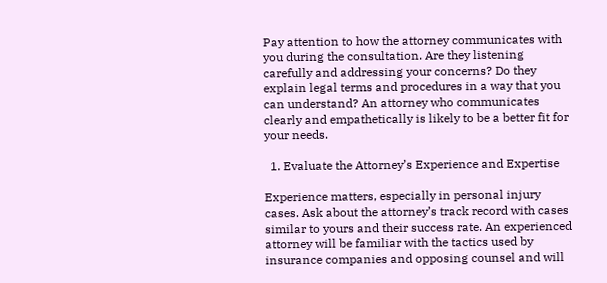Pay attention to how the attorney communicates with you during the consultation. Are they listening carefully and addressing your concerns? Do they explain legal terms and procedures in a way that you can understand? An attorney who communicates clearly and empathetically is likely to be a better fit for your needs.

  1. Evaluate the Attorney’s Experience and Expertise

Experience matters, especially in personal injury cases. Ask about the attorney’s track record with cases similar to yours and their success rate. An experienced attorney will be familiar with the tactics used by insurance companies and opposing counsel and will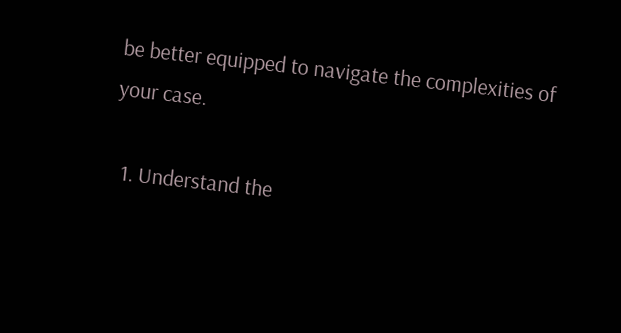be better equipped to navigate the complexities of your case.

  1. Understand the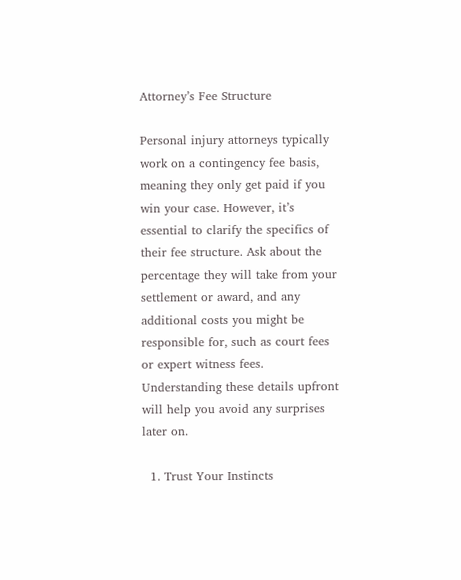Attorney’s Fee Structure

Personal injury attorneys typically work on a contingency fee basis, meaning they only get paid if you win your case. However, it’s essential to clarify the specifics of their fee structure. Ask about the percentage they will take from your settlement or award, and any additional costs you might be responsible for, such as court fees or expert witness fees. Understanding these details upfront will help you avoid any surprises later on.

  1. Trust Your Instincts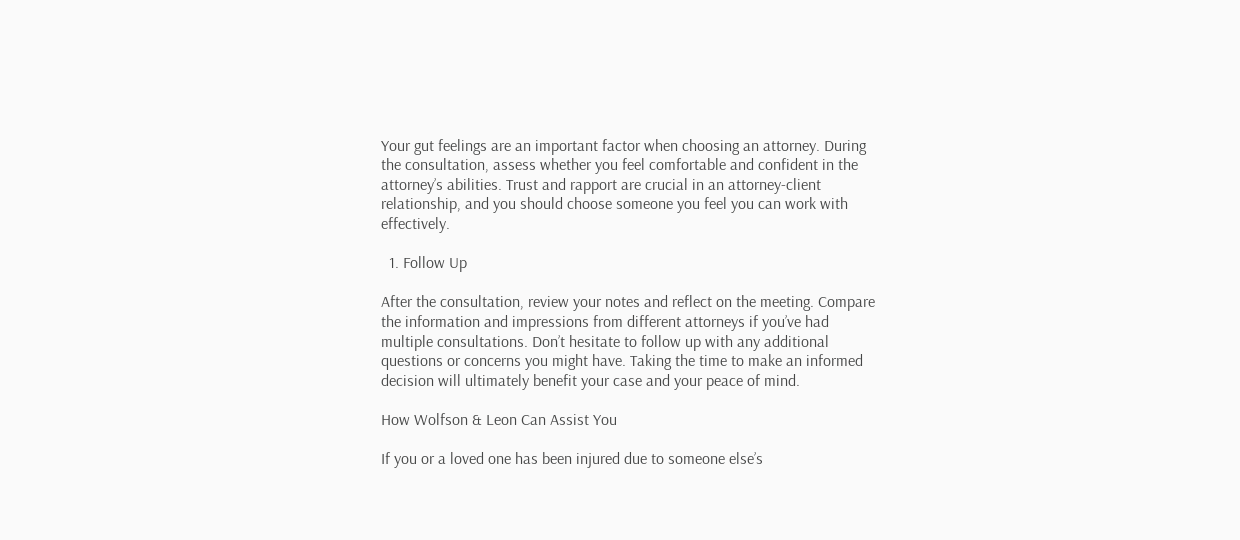Your gut feelings are an important factor when choosing an attorney. During the consultation, assess whether you feel comfortable and confident in the attorney’s abilities. Trust and rapport are crucial in an attorney-client relationship, and you should choose someone you feel you can work with effectively.

  1. Follow Up

After the consultation, review your notes and reflect on the meeting. Compare the information and impressions from different attorneys if you’ve had multiple consultations. Don’t hesitate to follow up with any additional questions or concerns you might have. Taking the time to make an informed decision will ultimately benefit your case and your peace of mind.

How Wolfson & Leon Can Assist You

If you or a loved one has been injured due to someone else’s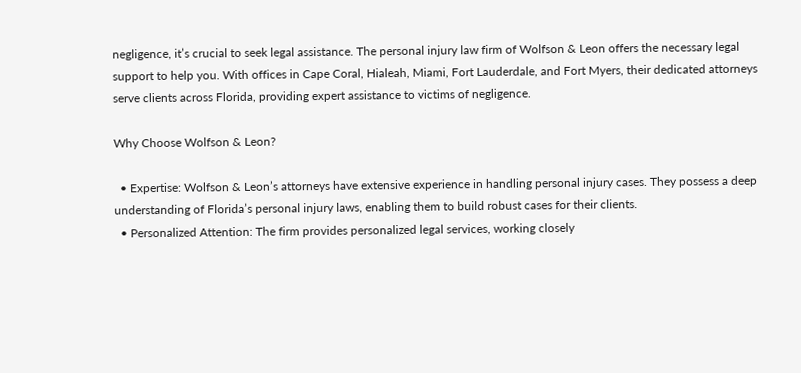negligence, it’s crucial to seek legal assistance. The personal injury law firm of Wolfson & Leon offers the necessary legal support to help you. With offices in Cape Coral, Hialeah, Miami, Fort Lauderdale, and Fort Myers, their dedicated attorneys serve clients across Florida, providing expert assistance to victims of negligence.

Why Choose Wolfson & Leon?

  • Expertise: Wolfson & Leon’s attorneys have extensive experience in handling personal injury cases. They possess a deep understanding of Florida’s personal injury laws, enabling them to build robust cases for their clients.
  • Personalized Attention: The firm provides personalized legal services, working closely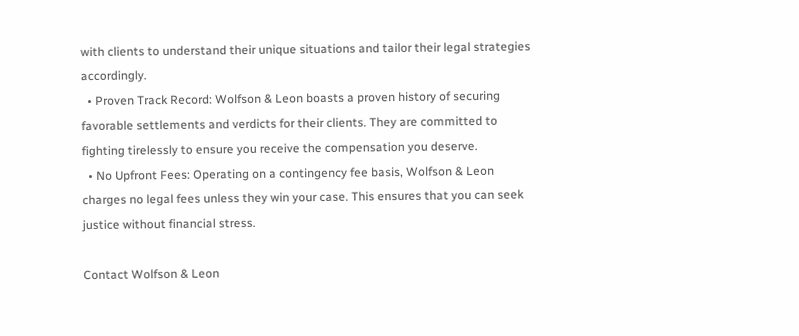with clients to understand their unique situations and tailor their legal strategies accordingly.
  • Proven Track Record: Wolfson & Leon boasts a proven history of securing favorable settlements and verdicts for their clients. They are committed to fighting tirelessly to ensure you receive the compensation you deserve.
  • No Upfront Fees: Operating on a contingency fee basis, Wolfson & Leon charges no legal fees unless they win your case. This ensures that you can seek justice without financial stress.

Contact Wolfson & Leon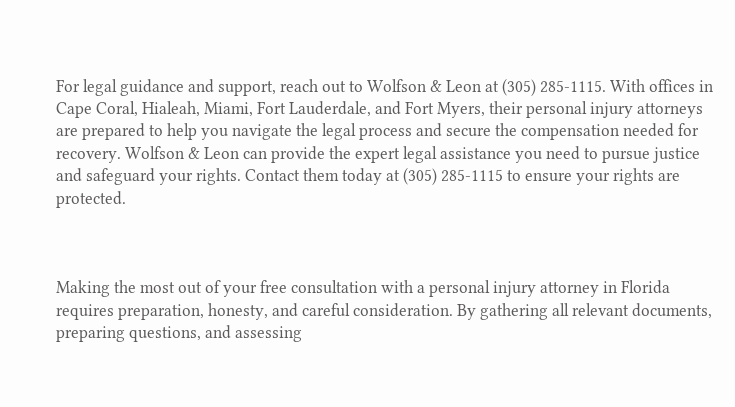For legal guidance and support, reach out to Wolfson & Leon at (305) 285-1115. With offices in Cape Coral, Hialeah, Miami, Fort Lauderdale, and Fort Myers, their personal injury attorneys are prepared to help you navigate the legal process and secure the compensation needed for recovery. Wolfson & Leon can provide the expert legal assistance you need to pursue justice and safeguard your rights. Contact them today at (305) 285-1115 to ensure your rights are protected.



Making the most out of your free consultation with a personal injury attorney in Florida requires preparation, honesty, and careful consideration. By gathering all relevant documents, preparing questions, and assessing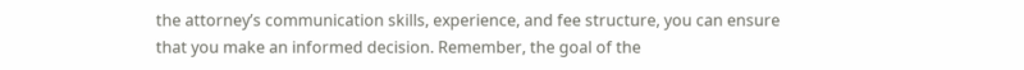the attorney’s communication skills, experience, and fee structure, you can ensure that you make an informed decision. Remember, the goal of the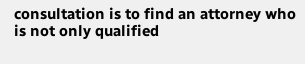consultation is to find an attorney who is not only qualified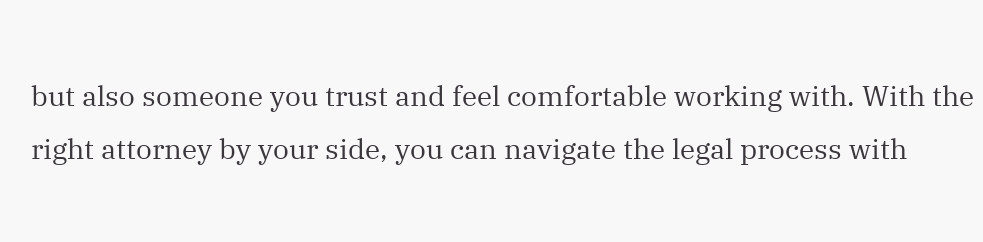but also someone you trust and feel comfortable working with. With the right attorney by your side, you can navigate the legal process with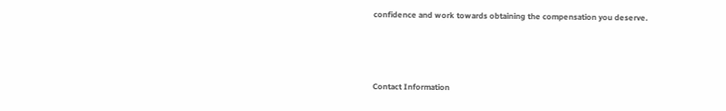confidence and work towards obtaining the compensation you deserve.



Contact Information